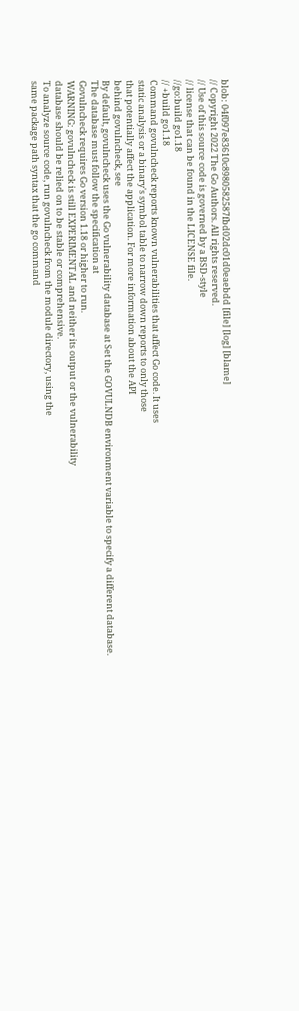blob: 04f097e83610c8980582587fbd02dc01d0eaebdd [file] [log] [blame]
// Copyright 2022 The Go Authors. All rights reserved.
// Use of this source code is governed by a BSD-style
// license that can be found in the LICENSE file.
//go:build go1.18
// +build go1.18
Command govulncheck reports known vulnerabilities that affect Go code. It uses
static analysis or a binary's symbol table to narrow down reports to only those
that potentially affect the application. For more information about the API
behind govulncheck, see
By default, govulncheck uses the Go vulnerability database at Set the GOVULNDB environment variable to specify a different database.
The database must follow the specification at
Govulncheck requires Go version 1.18 or higher to run.
WARNING: govulncheck is still EXPERIMENTAL and neither its output or the vulnerability
database should be relied on to be stable or comprehensive.
To analyze source code, run govulncheck from the module directory, using the
same package path syntax that the go command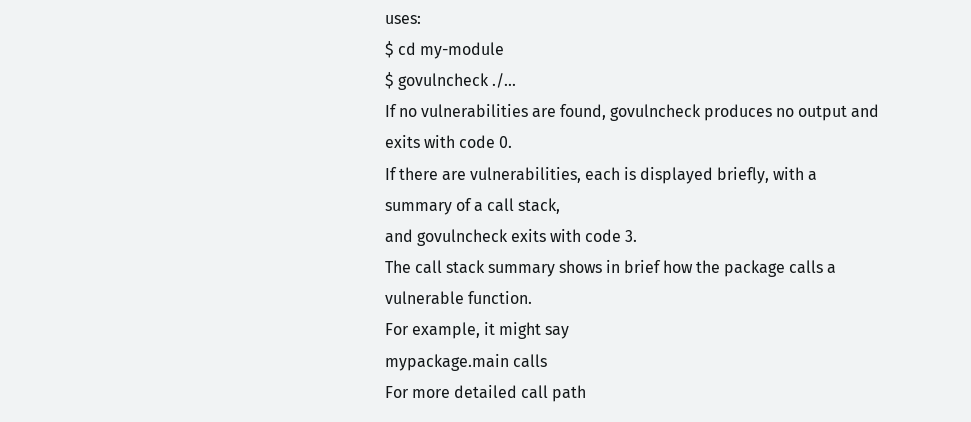uses:
$ cd my-module
$ govulncheck ./...
If no vulnerabilities are found, govulncheck produces no output and exits with code 0.
If there are vulnerabilities, each is displayed briefly, with a summary of a call stack,
and govulncheck exits with code 3.
The call stack summary shows in brief how the package calls a vulnerable function.
For example, it might say
mypackage.main calls
For more detailed call path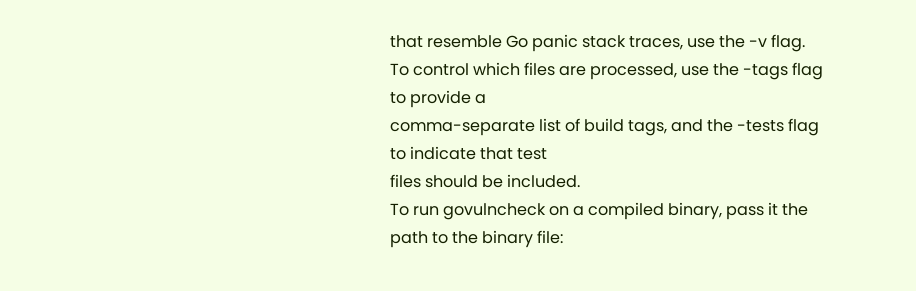that resemble Go panic stack traces, use the -v flag.
To control which files are processed, use the -tags flag to provide a
comma-separate list of build tags, and the -tests flag to indicate that test
files should be included.
To run govulncheck on a compiled binary, pass it the path to the binary file: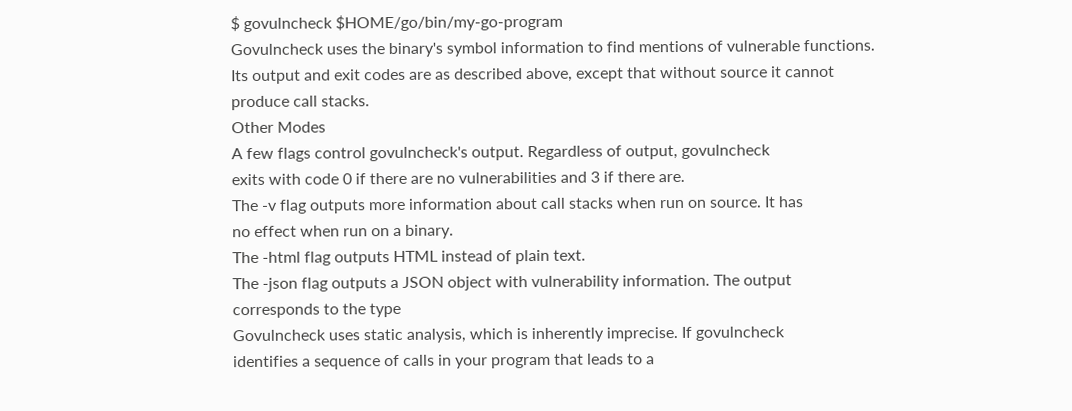$ govulncheck $HOME/go/bin/my-go-program
Govulncheck uses the binary's symbol information to find mentions of vulnerable functions.
Its output and exit codes are as described above, except that without source it cannot
produce call stacks.
Other Modes
A few flags control govulncheck's output. Regardless of output, govulncheck
exits with code 0 if there are no vulnerabilities and 3 if there are.
The -v flag outputs more information about call stacks when run on source. It has
no effect when run on a binary.
The -html flag outputs HTML instead of plain text.
The -json flag outputs a JSON object with vulnerability information. The output
corresponds to the type
Govulncheck uses static analysis, which is inherently imprecise. If govulncheck
identifies a sequence of calls in your program that leads to a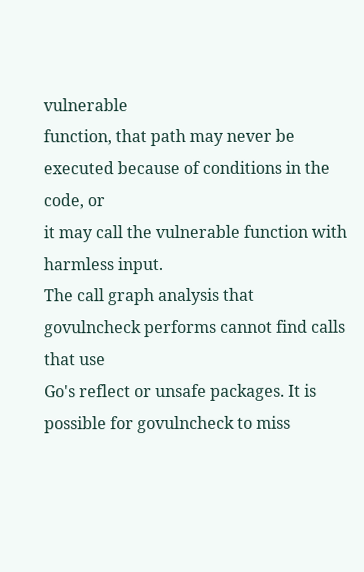vulnerable
function, that path may never be executed because of conditions in the code, or
it may call the vulnerable function with harmless input.
The call graph analysis that govulncheck performs cannot find calls that use
Go's reflect or unsafe packages. It is possible for govulncheck to miss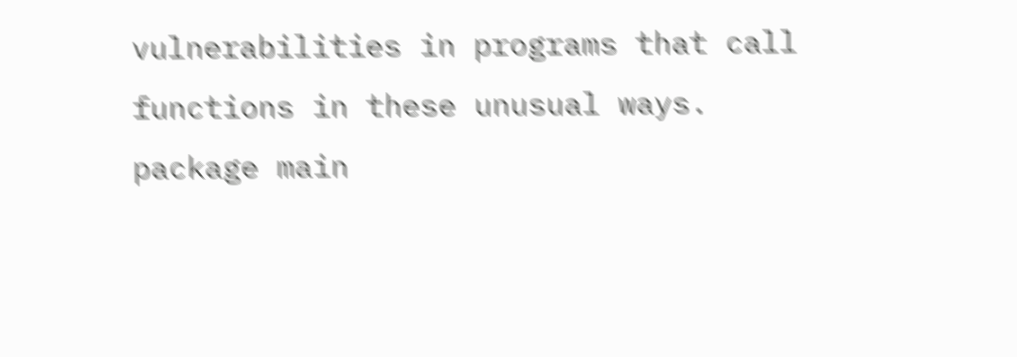vulnerabilities in programs that call functions in these unusual ways.
package main